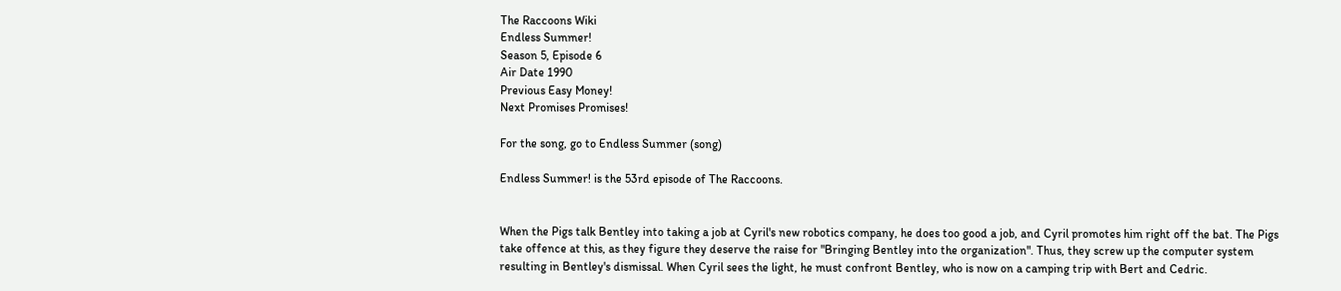The Raccoons Wiki
Endless Summer!
Season 5, Episode 6
Air Date 1990
Previous Easy Money!
Next Promises Promises!

For the song, go to Endless Summer (song)

Endless Summer! is the 53rd episode of The Raccoons.


When the Pigs talk Bentley into taking a job at Cyril's new robotics company, he does too good a job, and Cyril promotes him right off the bat. The Pigs take offence at this, as they figure they deserve the raise for "Bringing Bentley into the organization". Thus, they screw up the computer system resulting in Bentley's dismissal. When Cyril sees the light, he must confront Bentley, who is now on a camping trip with Bert and Cedric.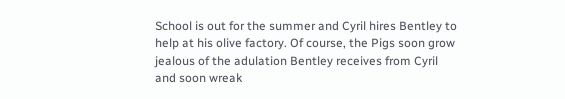School is out for the summer and Cyril hires Bentley to help at his olive factory. Of course, the Pigs soon grow jealous of the adulation Bentley receives from Cyril and soon wreak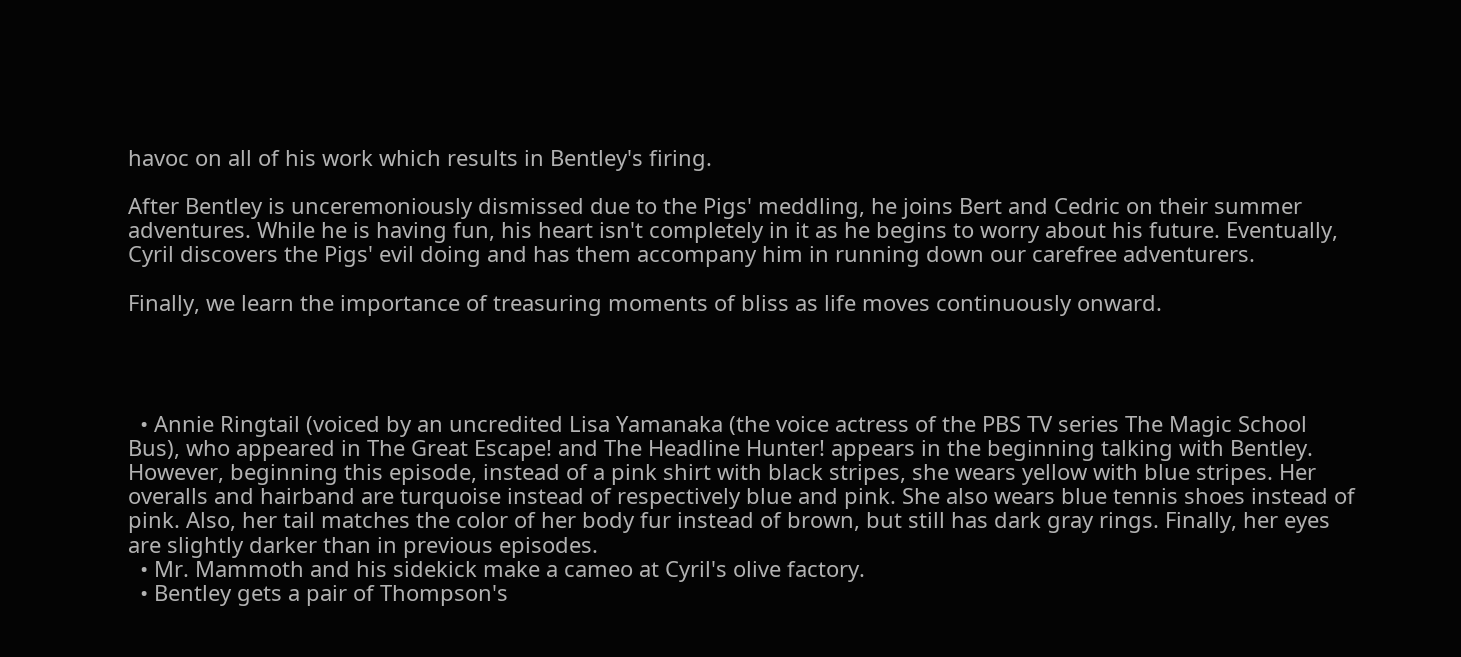havoc on all of his work which results in Bentley's firing.

After Bentley is unceremoniously dismissed due to the Pigs' meddling, he joins Bert and Cedric on their summer adventures. While he is having fun, his heart isn't completely in it as he begins to worry about his future. Eventually, Cyril discovers the Pigs' evil doing and has them accompany him in running down our carefree adventurers.

Finally, we learn the importance of treasuring moments of bliss as life moves continuously onward.




  • Annie Ringtail (voiced by an uncredited Lisa Yamanaka (the voice actress of the PBS TV series The Magic School Bus), who appeared in The Great Escape! and The Headline Hunter! appears in the beginning talking with Bentley. However, beginning this episode, instead of a pink shirt with black stripes, she wears yellow with blue stripes. Her overalls and hairband are turquoise instead of respectively blue and pink. She also wears blue tennis shoes instead of pink. Also, her tail matches the color of her body fur instead of brown, but still has dark gray rings. Finally, her eyes are slightly darker than in previous episodes.
  • Mr. Mammoth and his sidekick make a cameo at Cyril's olive factory.
  • Bentley gets a pair of Thompson's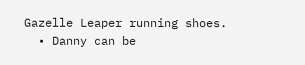Gazelle Leaper running shoes.
  • Danny can be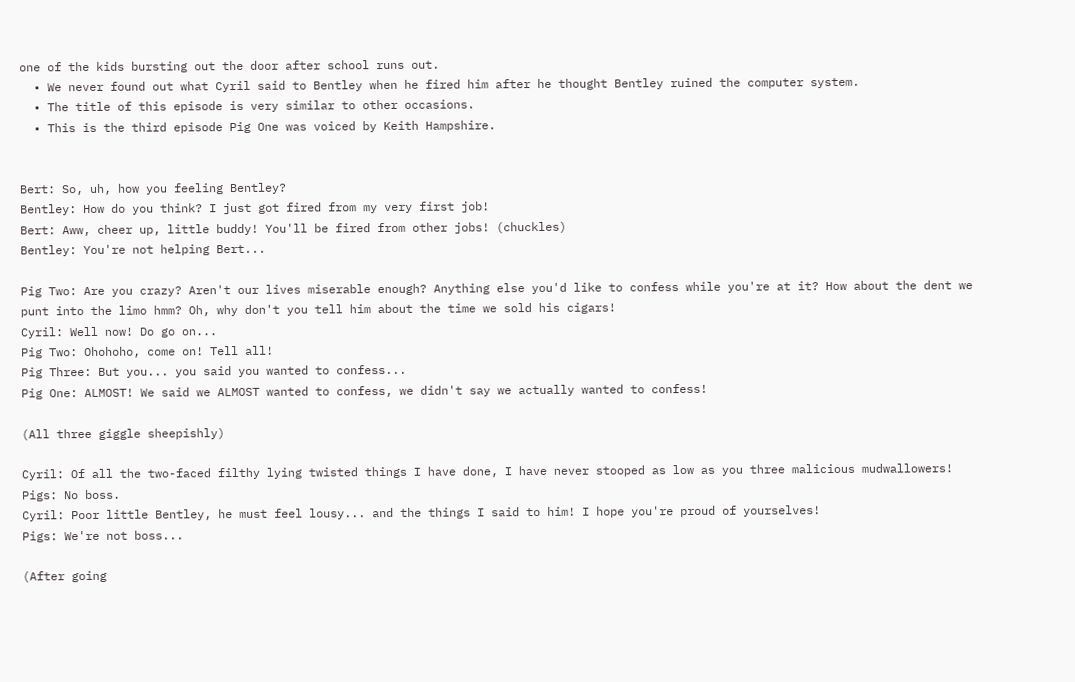one of the kids bursting out the door after school runs out.
  • We never found out what Cyril said to Bentley when he fired him after he thought Bentley ruined the computer system.
  • The title of this episode is very similar to other occasions.
  • This is the third episode Pig One was voiced by Keith Hampshire.


Bert: So, uh, how you feeling Bentley?
Bentley: How do you think? I just got fired from my very first job!
Bert: Aww, cheer up, little buddy! You'll be fired from other jobs! (chuckles)
Bentley: You're not helping Bert...

Pig Two: Are you crazy? Aren't our lives miserable enough? Anything else you'd like to confess while you're at it? How about the dent we punt into the limo hmm? Oh, why don't you tell him about the time we sold his cigars!
Cyril: Well now! Do go on...
Pig Two: Ohohoho, come on! Tell all!
Pig Three: But you... you said you wanted to confess...
Pig One: ALMOST! We said we ALMOST wanted to confess, we didn't say we actually wanted to confess!

(All three giggle sheepishly)

Cyril: Of all the two-faced filthy lying twisted things I have done, I have never stooped as low as you three malicious mudwallowers!
Pigs: No boss.
Cyril: Poor little Bentley, he must feel lousy... and the things I said to him! I hope you're proud of yourselves!
Pigs: We're not boss...

(After going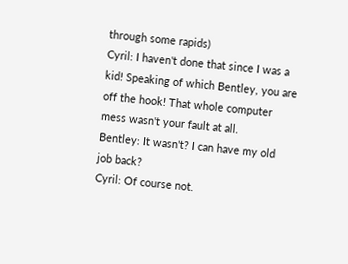through some rapids)
Cyril: I haven't done that since I was a kid! Speaking of which Bentley, you are off the hook! That whole computer mess wasn't your fault at all.
Bentley: It wasn't? I can have my old job back?
Cyril: Of course not.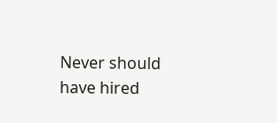Never should have hired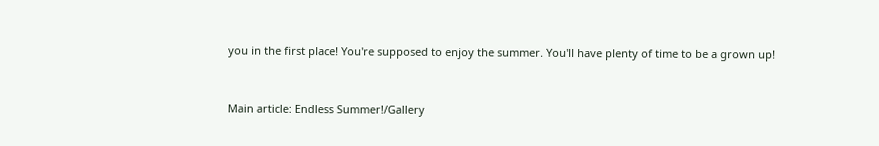you in the first place! You're supposed to enjoy the summer. You'll have plenty of time to be a grown up!


Main article: Endless Summer!/Gallery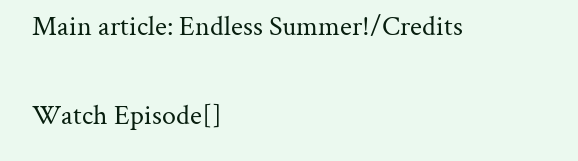Main article: Endless Summer!/Credits

Watch Episode[]